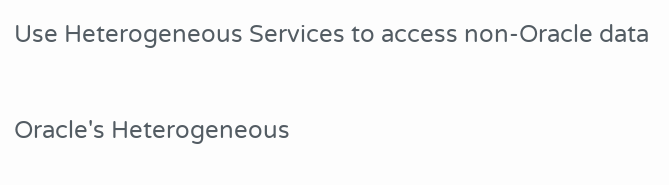Use Heterogeneous Services to access non-Oracle data

Oracle's Heterogeneous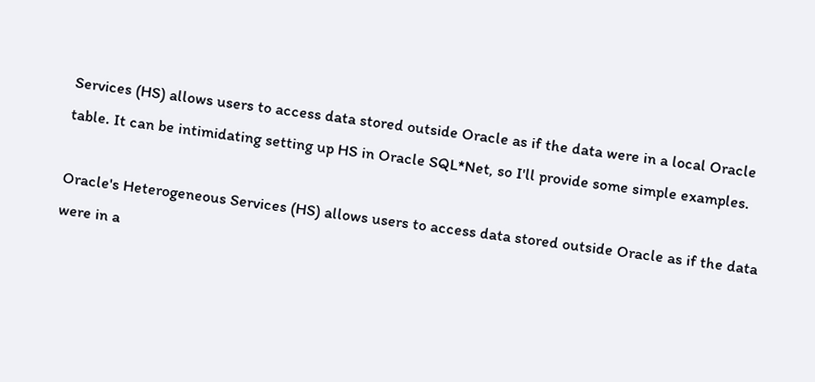Services (HS) allows users to access data stored outside Oracle as if the data were in a local Oracle table. It can be intimidating setting up HS in Oracle SQL*Net, so I'll provide some simple examples.

Oracle's Heterogeneous Services (HS) allows users to access data stored outside Oracle as if the data were in a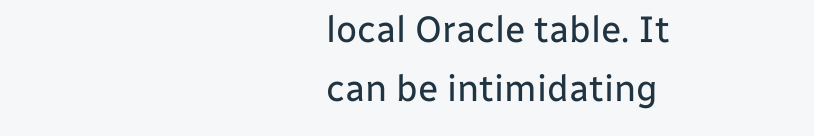local Oracle table. It can be intimidating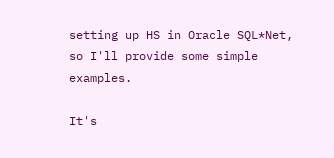setting up HS in Oracle SQL*Net, so I'll provide some simple examples.

It's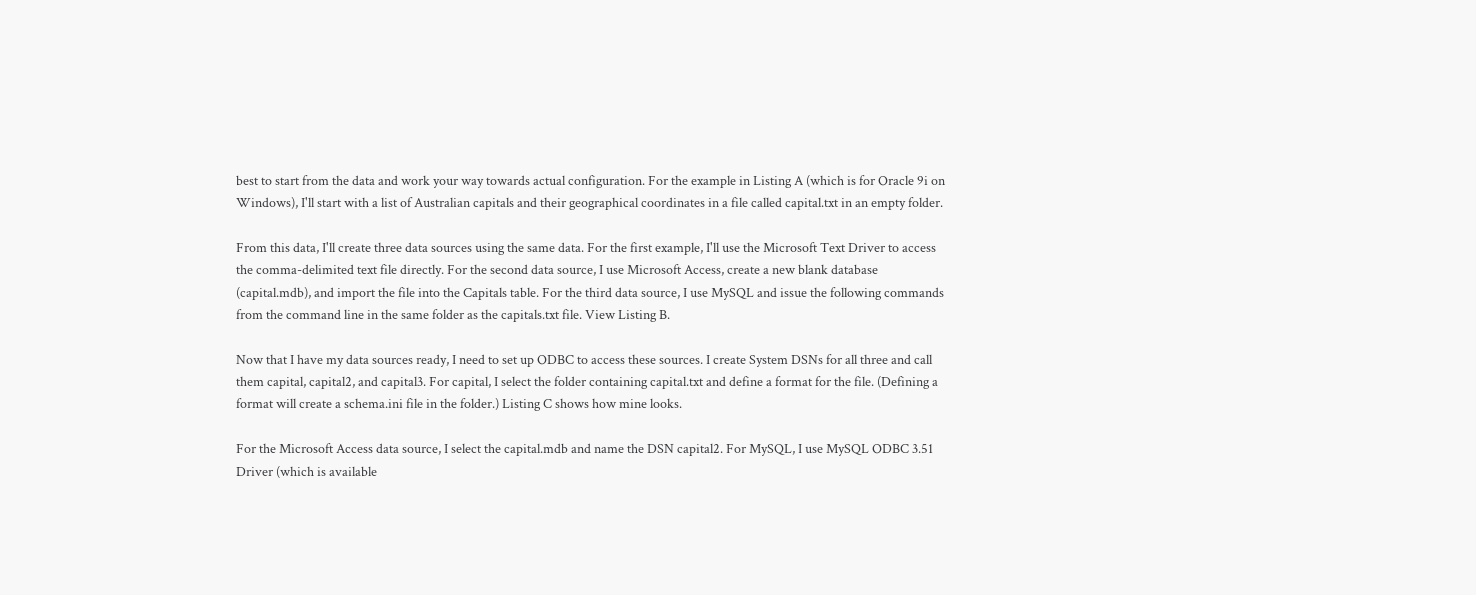best to start from the data and work your way towards actual configuration. For the example in Listing A (which is for Oracle 9i on Windows), I'll start with a list of Australian capitals and their geographical coordinates in a file called capital.txt in an empty folder.

From this data, I'll create three data sources using the same data. For the first example, I'll use the Microsoft Text Driver to access the comma-delimited text file directly. For the second data source, I use Microsoft Access, create a new blank database (capital.mdb), and import the file into the Capitals table. For the third data source, I use MySQL and issue the following commands from the command line in the same folder as the capitals.txt file. View Listing B.

Now that I have my data sources ready, I need to set up ODBC to access these sources. I create System DSNs for all three and call them capital, capital2, and capital3. For capital, I select the folder containing capital.txt and define a format for the file. (Defining a format will create a schema.ini file in the folder.) Listing C shows how mine looks.

For the Microsoft Access data source, I select the capital.mdb and name the DSN capital2. For MySQL, I use MySQL ODBC 3.51 Driver (which is available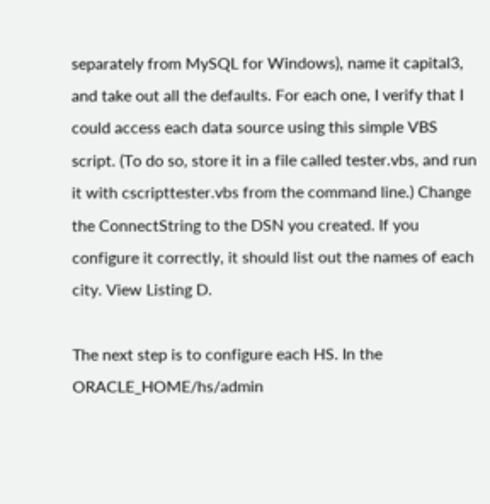separately from MySQL for Windows), name it capital3, and take out all the defaults. For each one, I verify that I could access each data source using this simple VBS script. (To do so, store it in a file called tester.vbs, and run it with cscripttester.vbs from the command line.) Change the ConnectString to the DSN you created. If you configure it correctly, it should list out the names of each city. View Listing D.

The next step is to configure each HS. In the ORACLE_HOME/hs/admin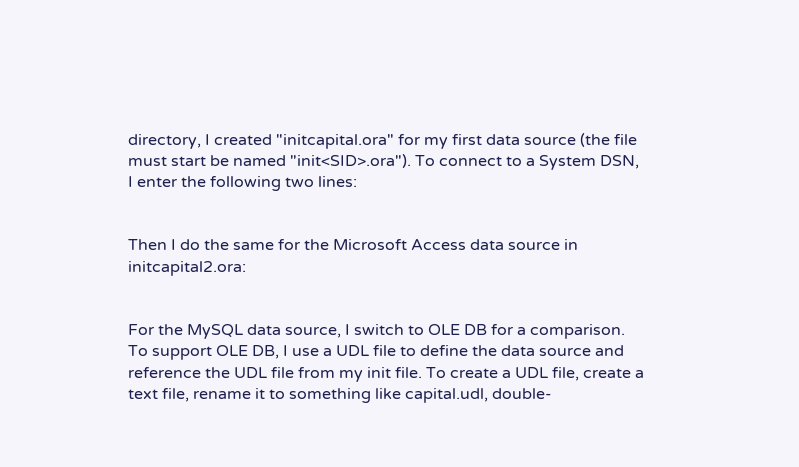directory, I created "initcapital.ora" for my first data source (the file must start be named "init<SID>.ora"). To connect to a System DSN, I enter the following two lines:


Then I do the same for the Microsoft Access data source in initcapital2.ora:


For the MySQL data source, I switch to OLE DB for a comparison. To support OLE DB, I use a UDL file to define the data source and reference the UDL file from my init file. To create a UDL file, create a text file, rename it to something like capital.udl, double-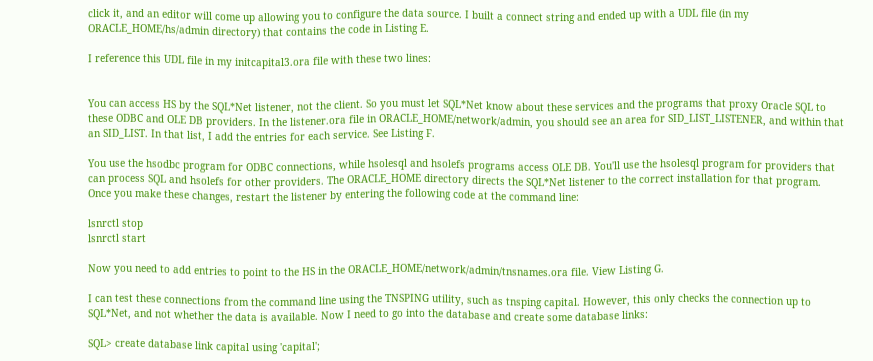click it, and an editor will come up allowing you to configure the data source. I built a connect string and ended up with a UDL file (in my ORACLE_HOME/hs/admin directory) that contains the code in Listing E.

I reference this UDL file in my initcapital3.ora file with these two lines:


You can access HS by the SQL*Net listener, not the client. So you must let SQL*Net know about these services and the programs that proxy Oracle SQL to these ODBC and OLE DB providers. In the listener.ora file in ORACLE_HOME/network/admin, you should see an area for SID_LIST_LISTENER, and within that an SID_LIST. In that list, I add the entries for each service. See Listing F.

You use the hsodbc program for ODBC connections, while hsolesql and hsolefs programs access OLE DB. You'll use the hsolesql program for providers that can process SQL and hsolefs for other providers. The ORACLE_HOME directory directs the SQL*Net listener to the correct installation for that program. Once you make these changes, restart the listener by entering the following code at the command line:

lsnrctl stop
lsnrctl start

Now you need to add entries to point to the HS in the ORACLE_HOME/network/admin/tnsnames.ora file. View Listing G.

I can test these connections from the command line using the TNSPING utility, such as tnsping capital. However, this only checks the connection up to SQL*Net, and not whether the data is available. Now I need to go into the database and create some database links:

SQL> create database link capital using 'capital';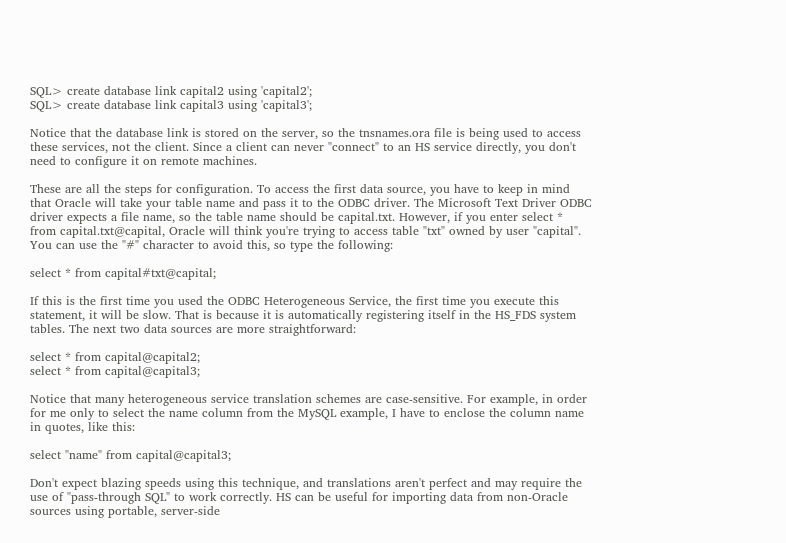SQL> create database link capital2 using 'capital2';
SQL> create database link capital3 using 'capital3';

Notice that the database link is stored on the server, so the tnsnames.ora file is being used to access these services, not the client. Since a client can never "connect" to an HS service directly, you don't need to configure it on remote machines.

These are all the steps for configuration. To access the first data source, you have to keep in mind that Oracle will take your table name and pass it to the ODBC driver. The Microsoft Text Driver ODBC driver expects a file name, so the table name should be capital.txt. However, if you enter select * from capital.txt@capital, Oracle will think you're trying to access table "txt" owned by user "capital". You can use the "#" character to avoid this, so type the following:

select * from capital#txt@capital;

If this is the first time you used the ODBC Heterogeneous Service, the first time you execute this statement, it will be slow. That is because it is automatically registering itself in the HS_FDS system tables. The next two data sources are more straightforward:

select * from capital@capital2;
select * from capital@capital3;

Notice that many heterogeneous service translation schemes are case-sensitive. For example, in order for me only to select the name column from the MySQL example, I have to enclose the column name in quotes, like this:

select "name" from capital@capital3;

Don't expect blazing speeds using this technique, and translations aren't perfect and may require the use of "pass-through SQL" to work correctly. HS can be useful for importing data from non-Oracle sources using portable, server-side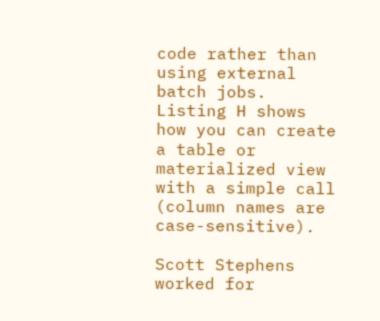code rather than using external batch jobs. Listing H shows how you can create a table or materialized view with a simple call (column names are case-sensitive).

Scott Stephens worked for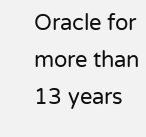Oracle for more than 13 years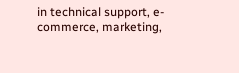in technical support, e-commerce, marketing,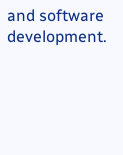and software development.